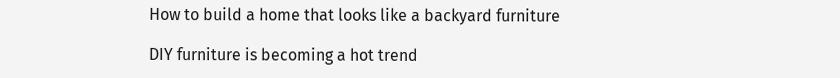How to build a home that looks like a backyard furniture

DIY furniture is becoming a hot trend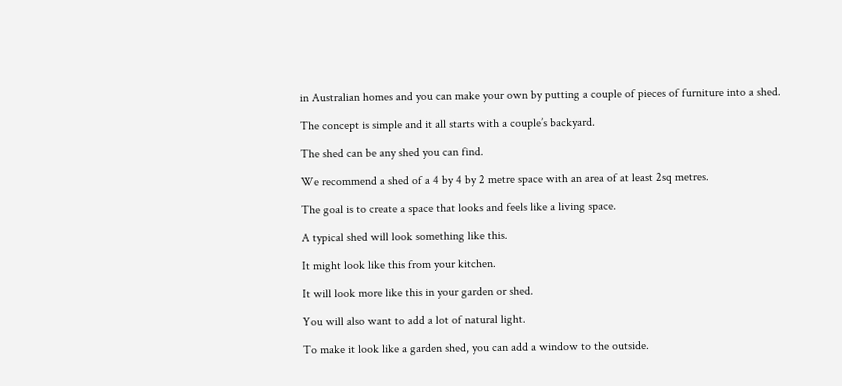in Australian homes and you can make your own by putting a couple of pieces of furniture into a shed.

The concept is simple and it all starts with a couple’s backyard.

The shed can be any shed you can find.

We recommend a shed of a 4 by 4 by 2 metre space with an area of at least 2sq metres.

The goal is to create a space that looks and feels like a living space.

A typical shed will look something like this.

It might look like this from your kitchen.

It will look more like this in your garden or shed.

You will also want to add a lot of natural light.

To make it look like a garden shed, you can add a window to the outside.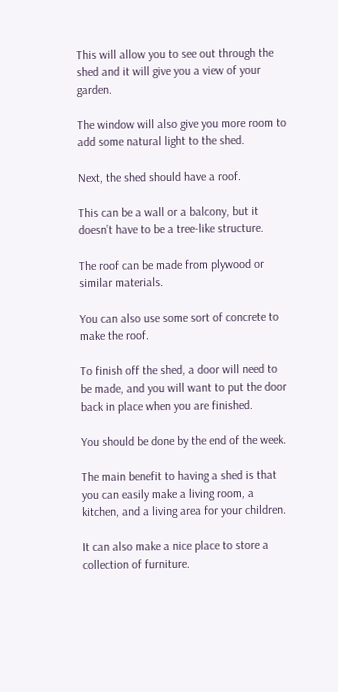This will allow you to see out through the shed and it will give you a view of your garden.

The window will also give you more room to add some natural light to the shed.

Next, the shed should have a roof.

This can be a wall or a balcony, but it doesn’t have to be a tree-like structure.

The roof can be made from plywood or similar materials.

You can also use some sort of concrete to make the roof.

To finish off the shed, a door will need to be made, and you will want to put the door back in place when you are finished.

You should be done by the end of the week.

The main benefit to having a shed is that you can easily make a living room, a kitchen, and a living area for your children.

It can also make a nice place to store a collection of furniture.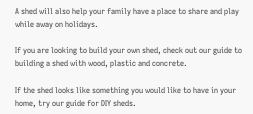A shed will also help your family have a place to share and play while away on holidays.

If you are looking to build your own shed, check out our guide to building a shed with wood, plastic and concrete.

If the shed looks like something you would like to have in your home, try our guide for DIY sheds.